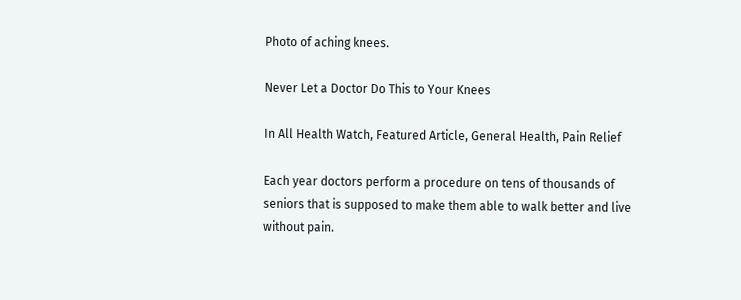Photo of aching knees.

Never Let a Doctor Do This to Your Knees

In All Health Watch, Featured Article, General Health, Pain Relief

Each year doctors perform a procedure on tens of thousands of seniors that is supposed to make them able to walk better and live without pain.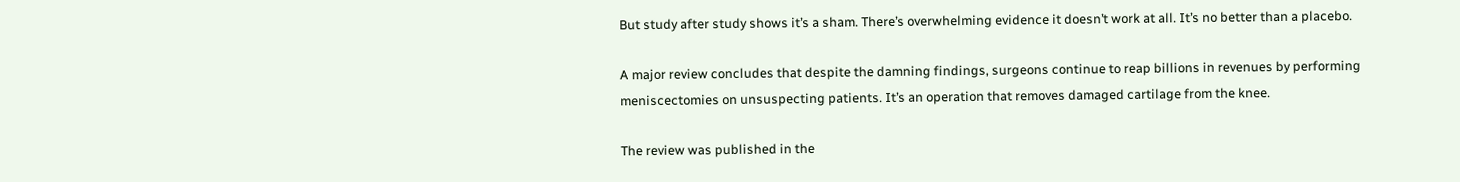But study after study shows it’s a sham. There’s overwhelming evidence it doesn’t work at all. It’s no better than a placebo.

A major review concludes that despite the damning findings, surgeons continue to reap billions in revenues by performing meniscectomies on unsuspecting patients. It’s an operation that removes damaged cartilage from the knee.

The review was published in the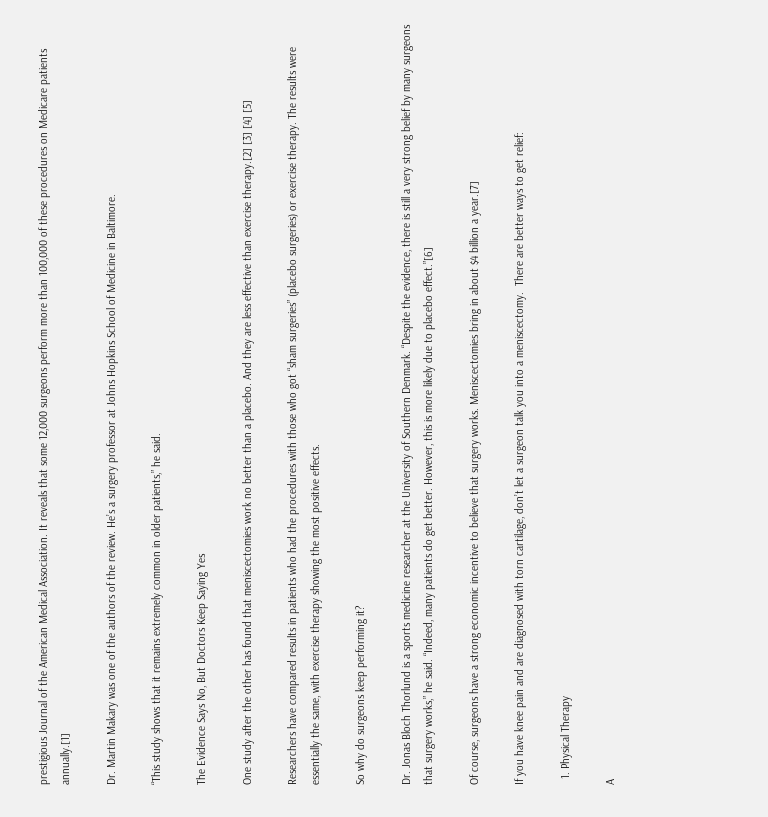prestigious Journal of the American Medical Association. It reveals that some 12,000 surgeons perform more than 100,000 of these procedures on Medicare patients annually.[1]

Dr. Martin Makary was one of the authors of the review. He’s a surgery professor at Johns Hopkins School of Medicine in Baltimore.

“This study shows that it remains extremely common in older patients,” he said.

The Evidence Says No, But Doctors Keep Saying Yes

One study after the other has found that meniscectomies work no better than a placebo. And they are less effective than exercise therapy.[2] [3] [4] [5]

Researchers have compared results in patients who had the procedures with those who got “sham surgeries” (placebo surgeries) or exercise therapy. The results were essentially the same, with exercise therapy showing the most positive effects.

So why do surgeons keep performing it?

Dr. Jonas Bloch Thorlund is a sports medicine researcher at the University of Southern Denmark. “Despite the evidence, there is still a very strong belief by many surgeons that surgery works,” he said. “Indeed, many patients do get better. However, this is more likely due to placebo effect.”[6]

Of course, surgeons have a strong economic incentive to believe that surgery works. Meniscectomies bring in about $4 billion a year.[7]

If you have knee pain and are diagnosed with torn cartilage, don’t let a surgeon talk you into a meniscectomy.  There are better ways to get relief:

  1. Physical Therapy

A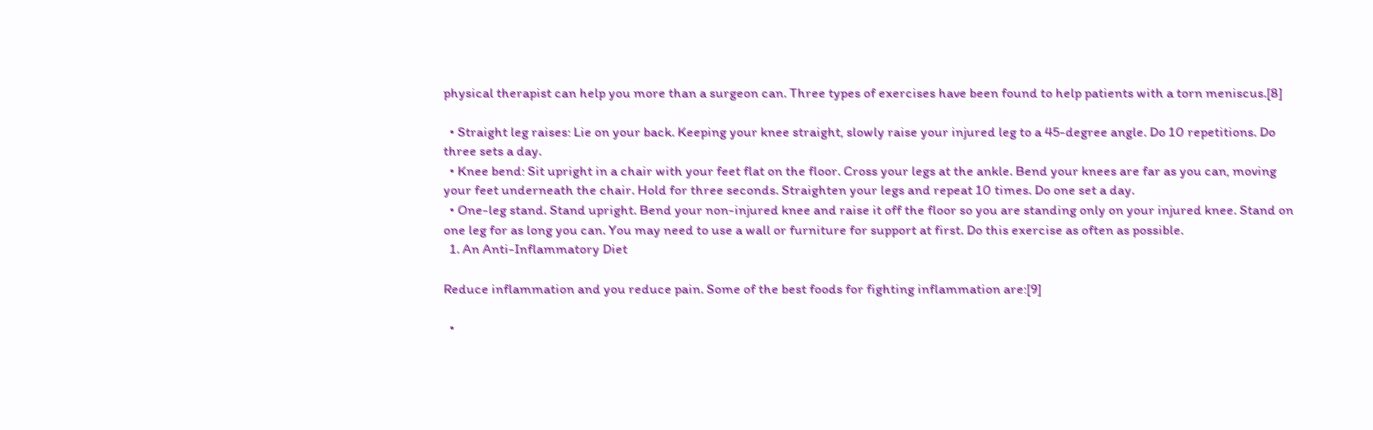physical therapist can help you more than a surgeon can. Three types of exercises have been found to help patients with a torn meniscus.[8]

  • Straight leg raises: Lie on your back. Keeping your knee straight, slowly raise your injured leg to a 45-degree angle. Do 10 repetitions. Do three sets a day.
  • Knee bend: Sit upright in a chair with your feet flat on the floor. Cross your legs at the ankle. Bend your knees are far as you can, moving your feet underneath the chair. Hold for three seconds. Straighten your legs and repeat 10 times. Do one set a day.
  • One-leg stand. Stand upright. Bend your non-injured knee and raise it off the floor so you are standing only on your injured knee. Stand on one leg for as long you can. You may need to use a wall or furniture for support at first. Do this exercise as often as possible.
  1. An Anti-Inflammatory Diet

Reduce inflammation and you reduce pain. Some of the best foods for fighting inflammation are:[9]

  •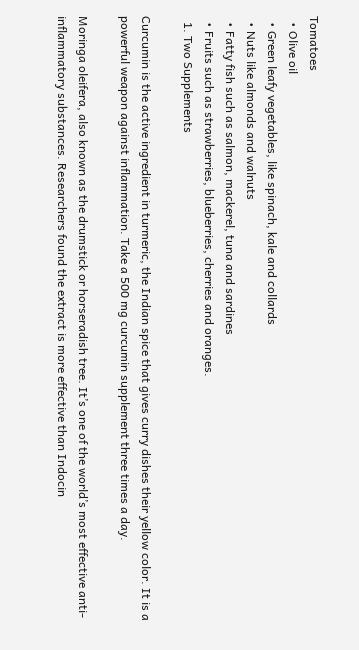Tomatoes
  • Olive oil
  • Green leafy vegetables, like spinach, kale and collards
  • Nuts like almonds and walnuts
  • Fatty fish such as salmon, mackerel, tuna and sardines
  • Fruits such as strawberries, blueberries, cherries and oranges.
  1. Two Supplements

Curcumin is the active ingredient in turmeric, the Indian spice that gives curry dishes their yellow color. It is a powerful weapon against inflammation. Take a 500 mg curcumin supplement three times a day.

Moringa oleifera, also known as the drumstick or horseradish tree. It’s one of the world’s most effective anti-inflammatory substances. Researchers found the extract is more effective than Indocin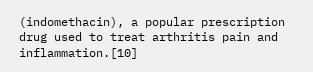(indomethacin), a popular prescription drug used to treat arthritis pain and inflammation.[10]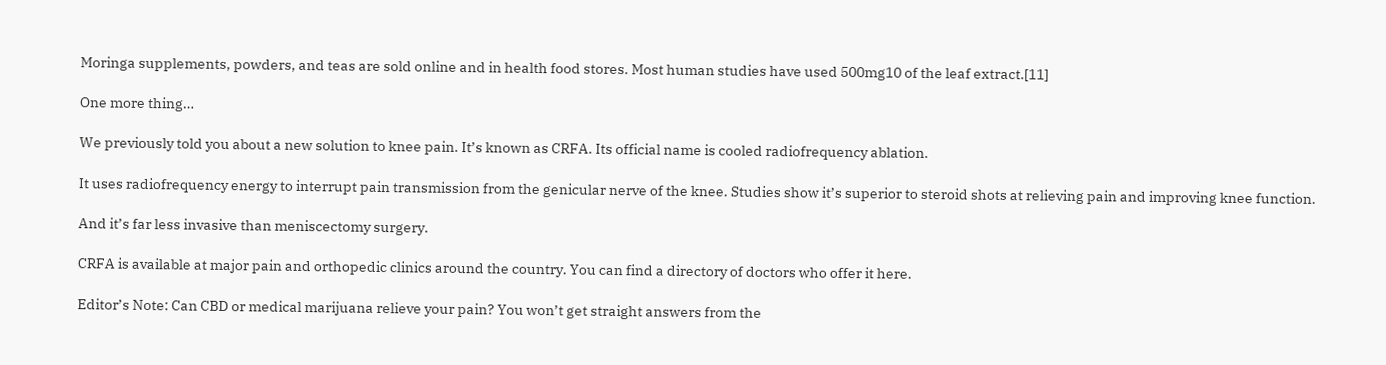Moringa supplements, powders, and teas are sold online and in health food stores. Most human studies have used 500mg10 of the leaf extract.[11]

One more thing…

We previously told you about a new solution to knee pain. It’s known as CRFA. Its official name is cooled radiofrequency ablation.

It uses radiofrequency energy to interrupt pain transmission from the genicular nerve of the knee. Studies show it’s superior to steroid shots at relieving pain and improving knee function.

And it’s far less invasive than meniscectomy surgery.

CRFA is available at major pain and orthopedic clinics around the country. You can find a directory of doctors who offer it here.

Editor’s Note: Can CBD or medical marijuana relieve your pain? You won’t get straight answers from the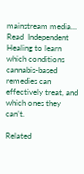mainstream media… Read  Independent Healing to learn which conditions cannabis-based remedies can effectively treat, and which ones they can’t.

Related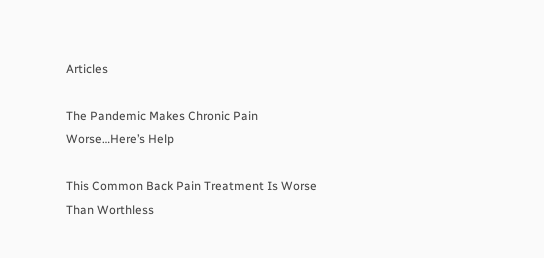Articles

The Pandemic Makes Chronic Pain Worse…Here’s Help

This Common Back Pain Treatment Is Worse Than Worthless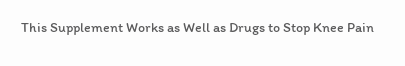This Supplement Works as Well as Drugs to Stop Knee Pain